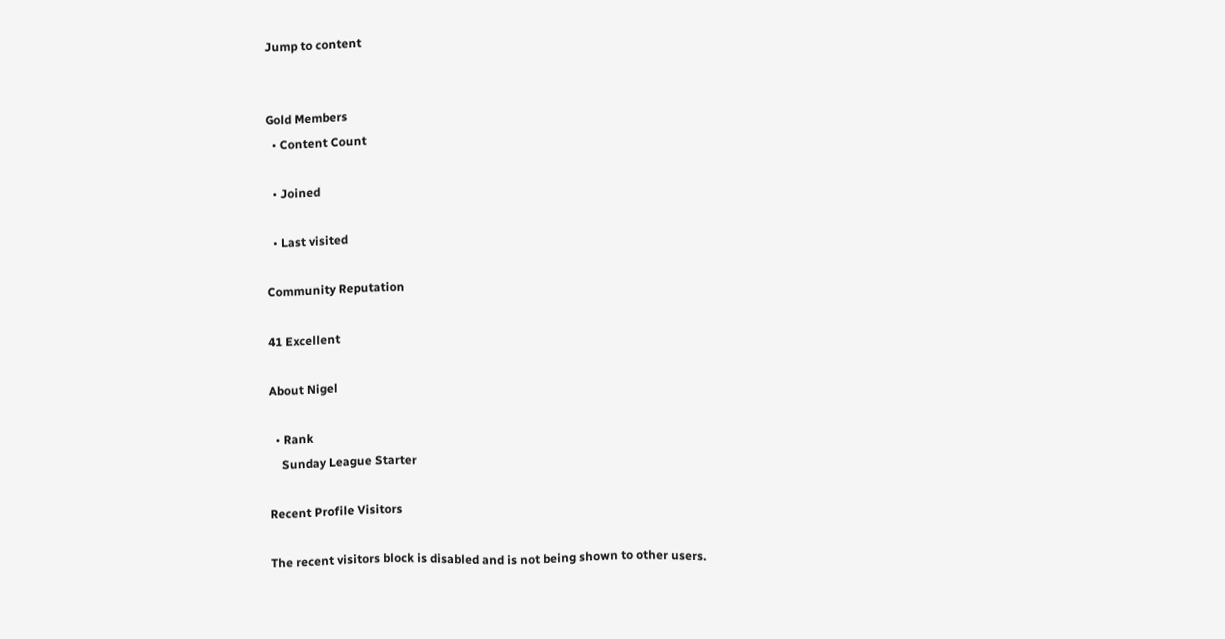Jump to content


Gold Members
  • Content Count

  • Joined

  • Last visited

Community Reputation

41 Excellent

About Nigel

  • Rank
    Sunday League Starter

Recent Profile Visitors

The recent visitors block is disabled and is not being shown to other users.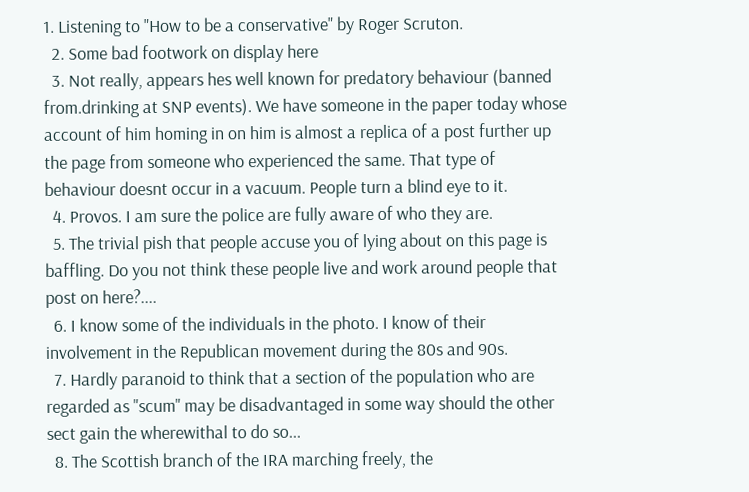1. Listening to "How to be a conservative" by Roger Scruton.
  2. Some bad footwork on display here
  3. Not really, appears hes well known for predatory behaviour (banned from.drinking at SNP events). We have someone in the paper today whose account of him homing in on him is almost a replica of a post further up the page from someone who experienced the same. That type of behaviour doesnt occur in a vacuum. People turn a blind eye to it.
  4. Provos. I am sure the police are fully aware of who they are.
  5. The trivial pish that people accuse you of lying about on this page is baffling. Do you not think these people live and work around people that post on here?....
  6. I know some of the individuals in the photo. I know of their involvement in the Republican movement during the 80s and 90s.
  7. Hardly paranoid to think that a section of the population who are regarded as "scum" may be disadvantaged in some way should the other sect gain the wherewithal to do so...
  8. The Scottish branch of the IRA marching freely, the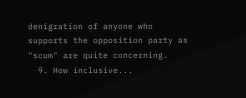denigration of anyone who supports the opposition party as "scum" are quite concerning.
  9. How inclusive...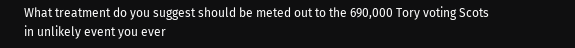What treatment do you suggest should be meted out to the 690,000 Tory voting Scots in unlikely event you ever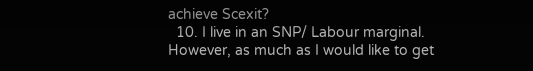achieve Scexit?
  10. I live in an SNP/ Labour marginal. However, as much as I would like to get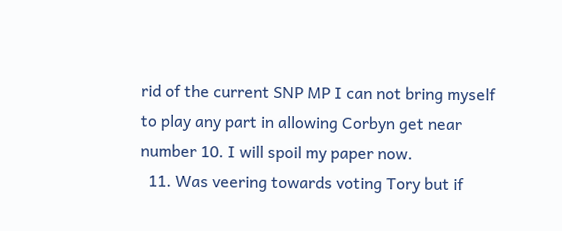rid of the current SNP MP I can not bring myself to play any part in allowing Corbyn get near number 10. I will spoil my paper now.
  11. Was veering towards voting Tory but if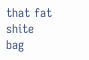that fat shite bag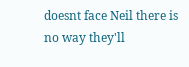doesnt face Neil there is no way they'll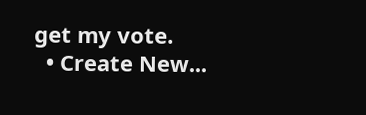get my vote.
  • Create New...